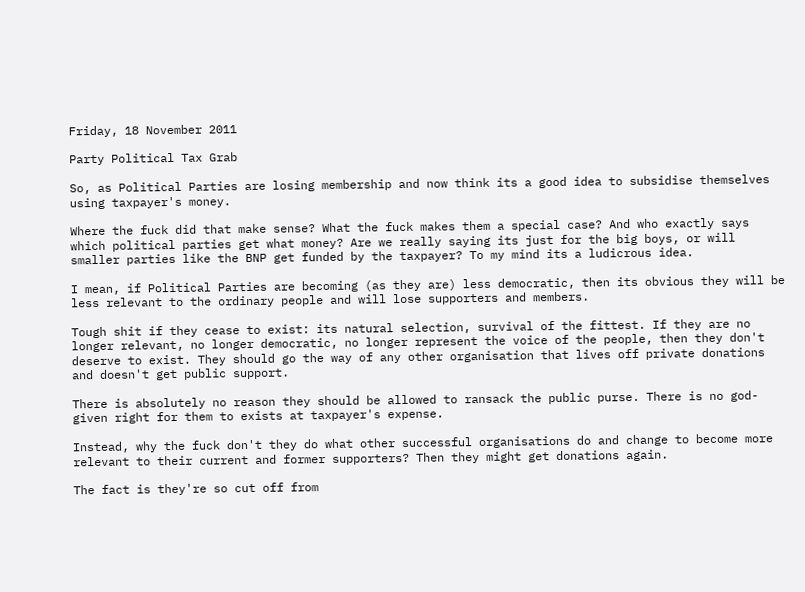Friday, 18 November 2011

Party Political Tax Grab

So, as Political Parties are losing membership and now think its a good idea to subsidise themselves using taxpayer's money.

Where the fuck did that make sense? What the fuck makes them a special case? And who exactly says which political parties get what money? Are we really saying its just for the big boys, or will smaller parties like the BNP get funded by the taxpayer? To my mind its a ludicrous idea.

I mean, if Political Parties are becoming (as they are) less democratic, then its obvious they will be less relevant to the ordinary people and will lose supporters and members.

Tough shit if they cease to exist: its natural selection, survival of the fittest. If they are no longer relevant, no longer democratic, no longer represent the voice of the people, then they don't deserve to exist. They should go the way of any other organisation that lives off private donations and doesn't get public support.

There is absolutely no reason they should be allowed to ransack the public purse. There is no god-given right for them to exists at taxpayer's expense.

Instead, why the fuck don't they do what other successful organisations do and change to become more relevant to their current and former supporters? Then they might get donations again.

The fact is they're so cut off from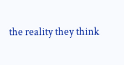the reality they think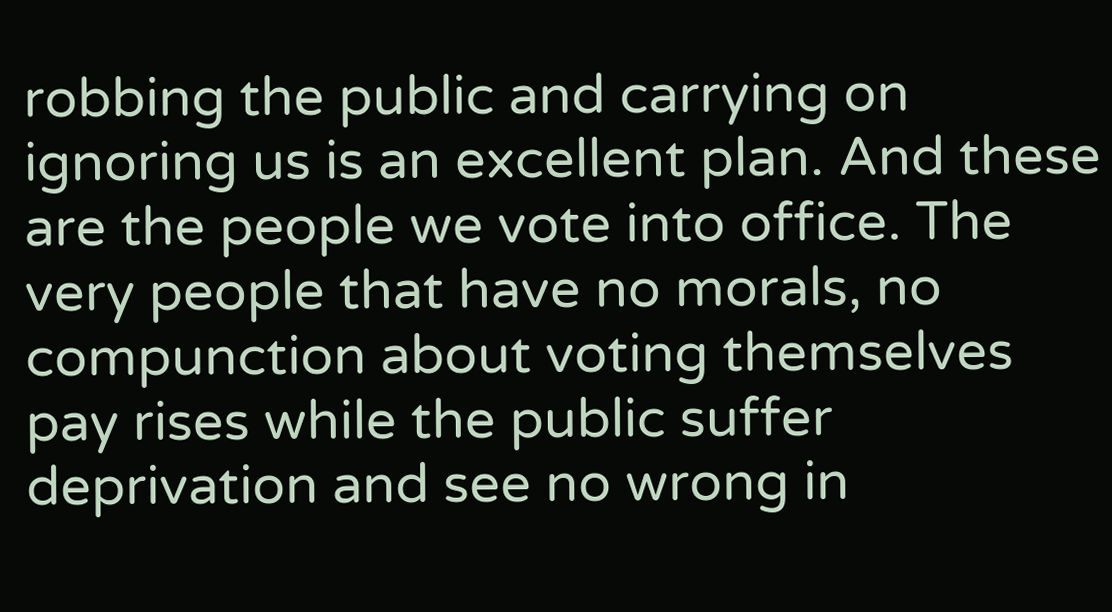robbing the public and carrying on ignoring us is an excellent plan. And these are the people we vote into office. The very people that have no morals, no compunction about voting themselves pay rises while the public suffer deprivation and see no wrong in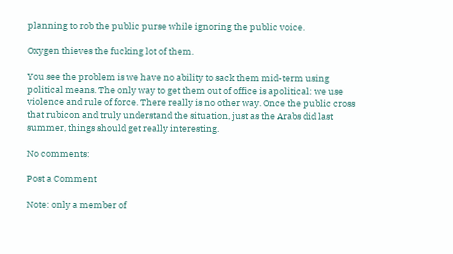planning to rob the public purse while ignoring the public voice.

Oxygen thieves the fucking lot of them.

You see the problem is we have no ability to sack them mid-term using political means. The only way to get them out of office is apolitical: we use violence and rule of force. There really is no other way. Once the public cross that rubicon and truly understand the situation, just as the Arabs did last summer, things should get really interesting.

No comments:

Post a Comment

Note: only a member of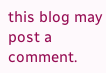this blog may post a comment.